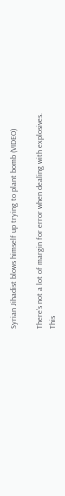Syrian Jihadist blows himself up trying to plant bomb (VIDEO)

There’s not a lot of margin for error when dealing with explosives. This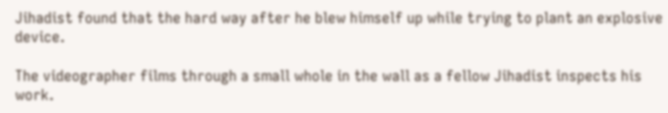Jihadist found that the hard way after he blew himself up while trying to plant an explosive device.

The videographer films through a small whole in the wall as a fellow Jihadist inspects his work.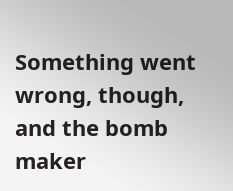Something went wrong, though, and the bomb maker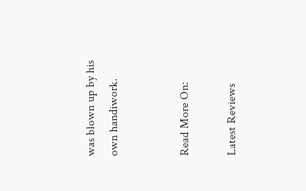was blown up by his own handiwork.


Read More On:

Latest Reviews